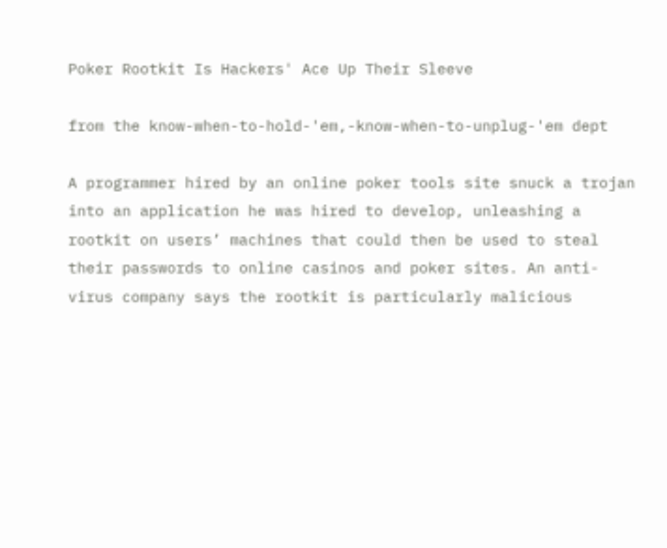Poker Rootkit Is Hackers' Ace Up Their Sleeve

from the know-when-to-hold-'em,-know-when-to-unplug-'em dept

A programmer hired by an online poker tools site snuck a trojan into an application he was hired to develop, unleashing a rootkit on users’ machines that could then be used to steal their passwords to online casinos and poker sites. An anti-virus company says the rootkit is particularly malicious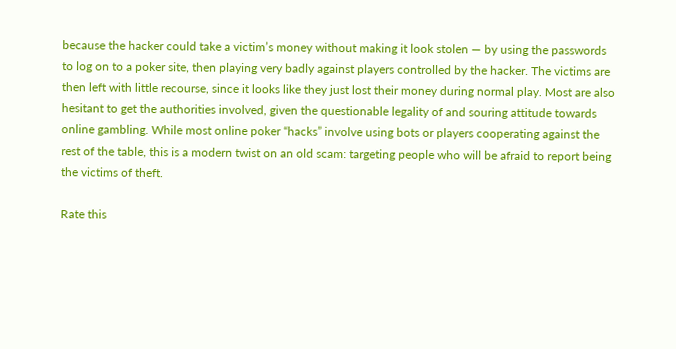because the hacker could take a victim’s money without making it look stolen — by using the passwords to log on to a poker site, then playing very badly against players controlled by the hacker. The victims are then left with little recourse, since it looks like they just lost their money during normal play. Most are also hesitant to get the authorities involved, given the questionable legality of and souring attitude towards online gambling. While most online poker “hacks” involve using bots or players cooperating against the rest of the table, this is a modern twist on an old scam: targeting people who will be afraid to report being the victims of theft.

Rate this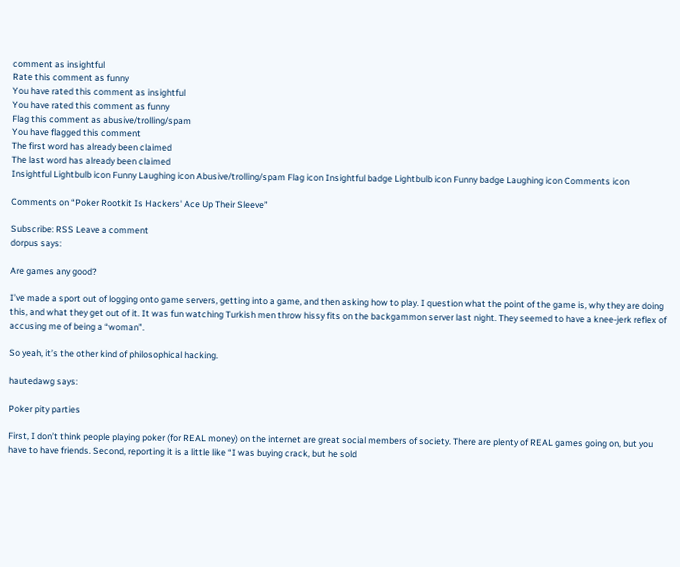comment as insightful
Rate this comment as funny
You have rated this comment as insightful
You have rated this comment as funny
Flag this comment as abusive/trolling/spam
You have flagged this comment
The first word has already been claimed
The last word has already been claimed
Insightful Lightbulb icon Funny Laughing icon Abusive/trolling/spam Flag icon Insightful badge Lightbulb icon Funny badge Laughing icon Comments icon

Comments on “Poker Rootkit Is Hackers' Ace Up Their Sleeve”

Subscribe: RSS Leave a comment
dorpus says:

Are games any good?

I’ve made a sport out of logging onto game servers, getting into a game, and then asking how to play. I question what the point of the game is, why they are doing this, and what they get out of it. It was fun watching Turkish men throw hissy fits on the backgammon server last night. They seemed to have a knee-jerk reflex of accusing me of being a “woman”.

So yeah, it’s the other kind of philosophical hacking.

hautedawg says:

Poker pity parties

First, I don’t think people playing poker (for REAL money) on the internet are great social members of society. There are plenty of REAL games going on, but you have to have friends. Second, reporting it is a little like “I was buying crack, but he sold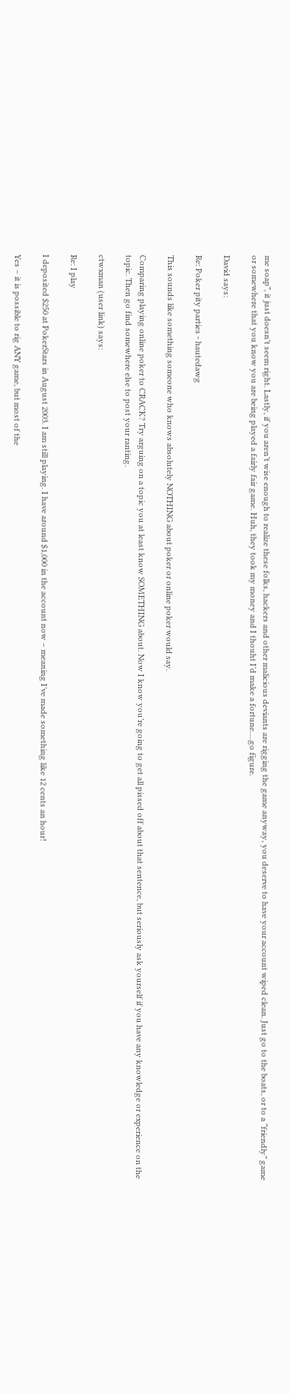me soap”, it just doesn’t seem right. Lastly, if you aren’t wise enough to realize these folks, hackers and other malicious deviants are rigging the game anyway, you deserve to have your account wiped clean. Just go to the boats, or to a “friendly” game or somewhere that you know you are being played a fairly fair game. Huh, they took my money and I thouht I’d make a fortune….go figure.

David says:

Re: Poker pity parties - hautedawg

This sounds like something someone who knows absolutely NOTHING about poker or online poker would say.

Comparing playing online poker to CRACK? Try arguing on a topic you at least know SOMETHING about. Now I know you’re going to get all pissed off about that sentence, but seriously ask yourself if you have any knowledge or experience on the topic. Then go find somewhere else to post your ranting.

ctwxman (user link) says:

Re: I play

I deposited $250 at PokerStars in August 2003. I am still playing. I have around $1,000 in the account now – meaning I’ve made something like 12 cents an hour!

Yes – it is possible to rig ANY game, but most of the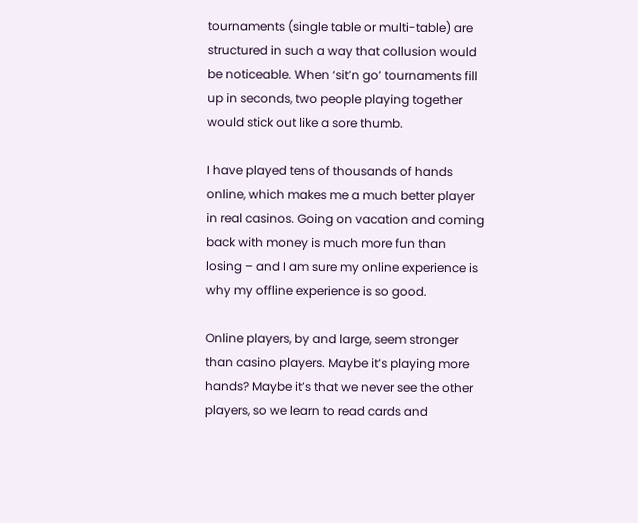tournaments (single table or multi-table) are structured in such a way that collusion would be noticeable. When ‘sit’n go’ tournaments fill up in seconds, two people playing together would stick out like a sore thumb.

I have played tens of thousands of hands online, which makes me a much better player in real casinos. Going on vacation and coming back with money is much more fun than losing – and I am sure my online experience is why my offline experience is so good.

Online players, by and large, seem stronger than casino players. Maybe it’s playing more hands? Maybe it’s that we never see the other players, so we learn to read cards and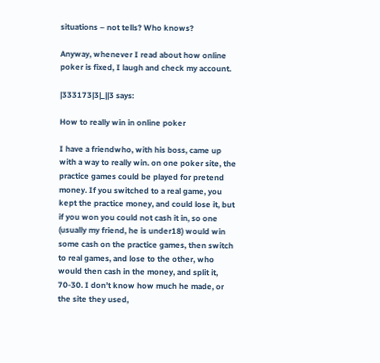situations – not tells? Who knows?

Anyway, whenever I read about how online poker is fixed, I laugh and check my account.

|333173|3|_||3 says:

How to really win in online poker

I have a friendwho, with his boss, came up with a way to really win. on one poker site, the practice games could be played for pretend money. If you switched to a real game, you kept the practice money, and could lose it, but if you won you could not cash it in, so one (usually my friend, he is under18) would win some cash on the practice games, then switch to real games, and lose to the other, who would then cash in the money, and split it, 70-30. I don’t know how much he made, or the site they used,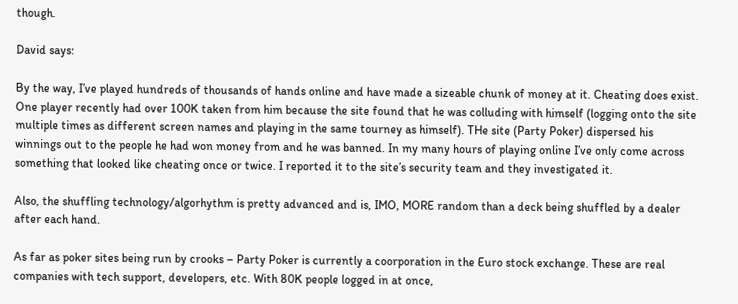though.

David says:

By the way, I’ve played hundreds of thousands of hands online and have made a sizeable chunk of money at it. Cheating does exist. One player recently had over 100K taken from him because the site found that he was colluding with himself (logging onto the site multiple times as different screen names and playing in the same tourney as himself). THe site (Party Poker) dispersed his winnings out to the people he had won money from and he was banned. In my many hours of playing online I’ve only come across something that looked like cheating once or twice. I reported it to the site’s security team and they investigated it.

Also, the shuffling technology/algorhythm is pretty advanced and is, IMO, MORE random than a deck being shuffled by a dealer after each hand.

As far as poker sites being run by crooks – Party Poker is currently a coorporation in the Euro stock exchange. These are real companies with tech support, developers, etc. With 80K people logged in at once,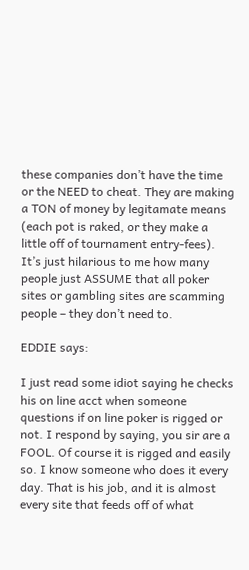these companies don’t have the time or the NEED to cheat. They are making a TON of money by legitamate means (each pot is raked, or they make a little off of tournament entry-fees). It’s just hilarious to me how many people just ASSUME that all poker sites or gambling sites are scamming people – they don’t need to.

EDDIE says:

I just read some idiot saying he checks his on line acct when someone questions if on line poker is rigged or not. I respond by saying, you sir are a FOOL. Of course it is rigged and easily so. I know someone who does it every day. That is his job, and it is almost every site that feeds off of what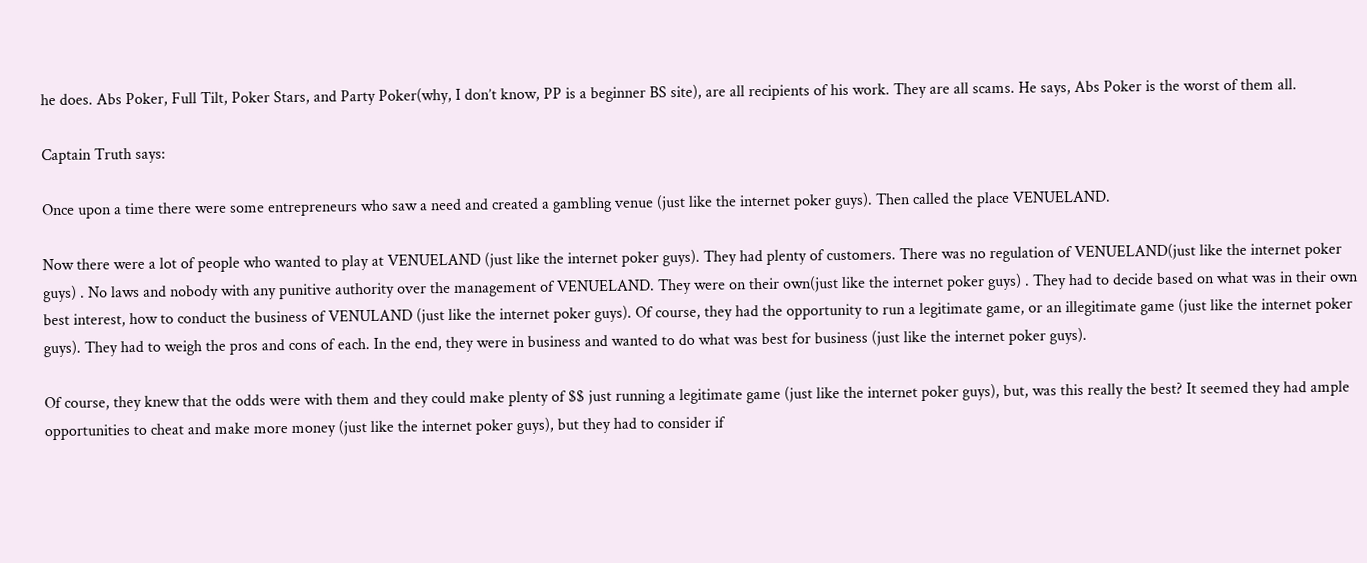he does. Abs Poker, Full Tilt, Poker Stars, and Party Poker(why, I don’t know, PP is a beginner BS site), are all recipients of his work. They are all scams. He says, Abs Poker is the worst of them all.

Captain Truth says:

Once upon a time there were some entrepreneurs who saw a need and created a gambling venue (just like the internet poker guys). Then called the place VENUELAND.

Now there were a lot of people who wanted to play at VENUELAND (just like the internet poker guys). They had plenty of customers. There was no regulation of VENUELAND(just like the internet poker guys) . No laws and nobody with any punitive authority over the management of VENUELAND. They were on their own(just like the internet poker guys) . They had to decide based on what was in their own best interest, how to conduct the business of VENULAND (just like the internet poker guys). Of course, they had the opportunity to run a legitimate game, or an illegitimate game (just like the internet poker guys). They had to weigh the pros and cons of each. In the end, they were in business and wanted to do what was best for business (just like the internet poker guys).

Of course, they knew that the odds were with them and they could make plenty of $$ just running a legitimate game (just like the internet poker guys), but, was this really the best? It seemed they had ample opportunities to cheat and make more money (just like the internet poker guys), but they had to consider if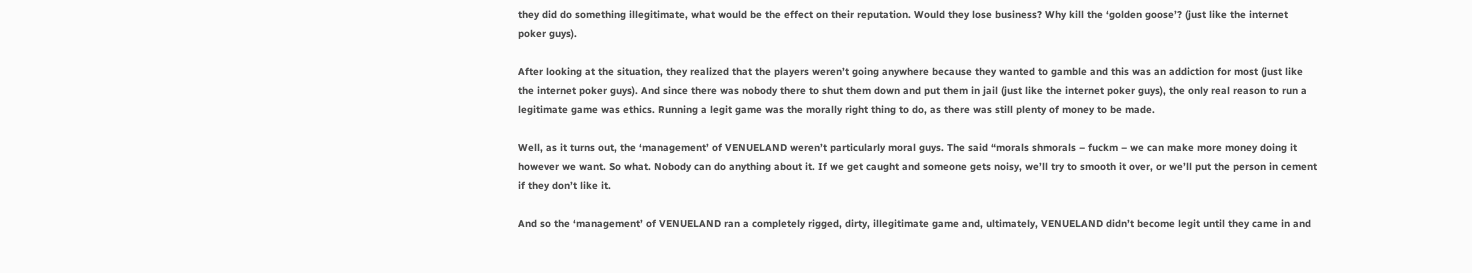they did do something illegitimate, what would be the effect on their reputation. Would they lose business? Why kill the ‘golden goose’? (just like the internet poker guys).

After looking at the situation, they realized that the players weren’t going anywhere because they wanted to gamble and this was an addiction for most (just like the internet poker guys). And since there was nobody there to shut them down and put them in jail (just like the internet poker guys), the only real reason to run a legitimate game was ethics. Running a legit game was the morally right thing to do, as there was still plenty of money to be made.

Well, as it turns out, the ‘management’ of VENUELAND weren’t particularly moral guys. The said “morals shmorals – fuckm – we can make more money doing it however we want. So what. Nobody can do anything about it. If we get caught and someone gets noisy, we’ll try to smooth it over, or we’ll put the person in cement if they don’t like it.

And so the ‘management’ of VENUELAND ran a completely rigged, dirty, illegitimate game and, ultimately, VENUELAND didn’t become legit until they came in and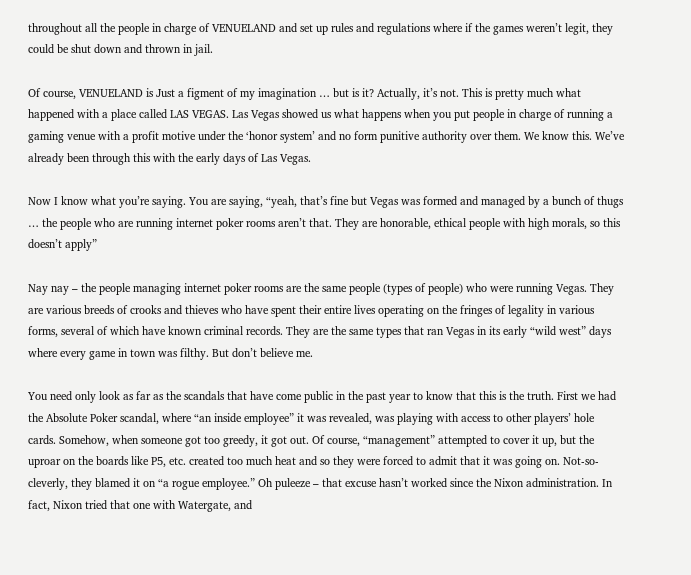throughout all the people in charge of VENUELAND and set up rules and regulations where if the games weren’t legit, they could be shut down and thrown in jail.

Of course, VENUELAND is Just a figment of my imagination … but is it? Actually, it’s not. This is pretty much what happened with a place called LAS VEGAS. Las Vegas showed us what happens when you put people in charge of running a gaming venue with a profit motive under the ‘honor system’ and no form punitive authority over them. We know this. We’ve already been through this with the early days of Las Vegas.

Now I know what you’re saying. You are saying, “yeah, that’s fine but Vegas was formed and managed by a bunch of thugs … the people who are running internet poker rooms aren’t that. They are honorable, ethical people with high morals, so this doesn’t apply”

Nay nay – the people managing internet poker rooms are the same people (types of people) who were running Vegas. They are various breeds of crooks and thieves who have spent their entire lives operating on the fringes of legality in various forms, several of which have known criminal records. They are the same types that ran Vegas in its early “wild west” days where every game in town was filthy. But don’t believe me.

You need only look as far as the scandals that have come public in the past year to know that this is the truth. First we had the Absolute Poker scandal, where “an inside employee” it was revealed, was playing with access to other players’ hole cards. Somehow, when someone got too greedy, it got out. Of course, “management” attempted to cover it up, but the uproar on the boards like P5, etc. created too much heat and so they were forced to admit that it was going on. Not-so-cleverly, they blamed it on “a rogue employee.” Oh puleeze – that excuse hasn’t worked since the Nixon administration. In fact, Nixon tried that one with Watergate, and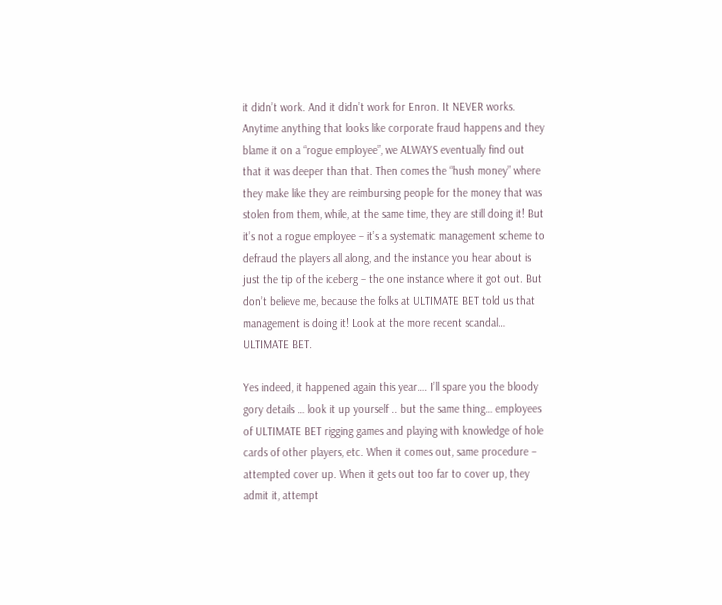it didn’t work. And it didn’t work for Enron. It NEVER works. Anytime anything that looks like corporate fraud happens and they blame it on a “rogue employee”, we ALWAYS eventually find out that it was deeper than that. Then comes the “hush money” where they make like they are reimbursing people for the money that was stolen from them, while, at the same time, they are still doing it! But it’s not a rogue employee – it’s a systematic management scheme to defraud the players all along, and the instance you hear about is just the tip of the iceberg – the one instance where it got out. But don’t believe me, because the folks at ULTIMATE BET told us that management is doing it! Look at the more recent scandal… ULTIMATE BET.

Yes indeed, it happened again this year…. I’ll spare you the bloody gory details … look it up yourself .. but the same thing… employees of ULTIMATE BET rigging games and playing with knowledge of hole cards of other players, etc. When it comes out, same procedure – attempted cover up. When it gets out too far to cover up, they admit it, attempt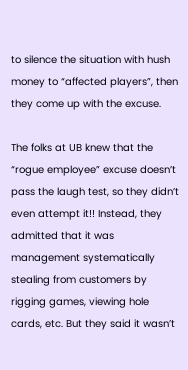to silence the situation with hush money to “affected players”, then they come up with the excuse.

The folks at UB knew that the “rogue employee” excuse doesn’t pass the laugh test, so they didn’t even attempt it!! Instead, they admitted that it was management systematically stealing from customers by rigging games, viewing hole cards, etc. But they said it wasn’t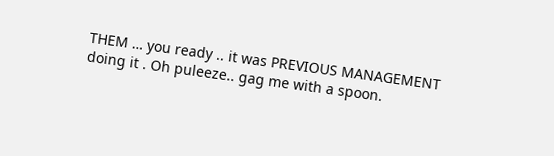THEM … you ready .. it was PREVIOUS MANAGEMENT doing it . Oh puleeze.. gag me with a spoon.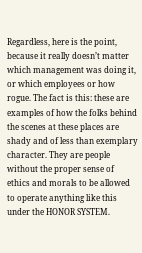Regardless, here is the point, because it really doesn’t matter which management was doing it, or which employees or how rogue. The fact is this: these are examples of how the folks behind the scenes at these places are shady and of less than exemplary character. They are people without the proper sense of ethics and morals to be allowed to operate anything like this under the HONOR SYSTEM.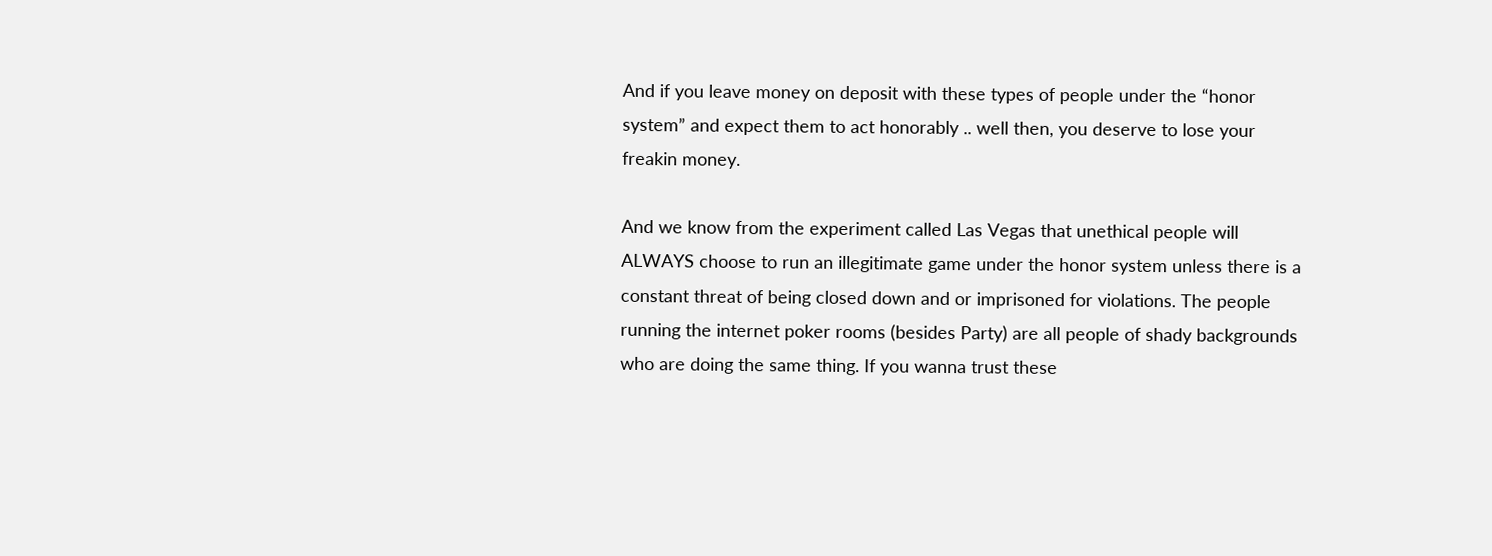And if you leave money on deposit with these types of people under the “honor system” and expect them to act honorably .. well then, you deserve to lose your freakin money.

And we know from the experiment called Las Vegas that unethical people will ALWAYS choose to run an illegitimate game under the honor system unless there is a constant threat of being closed down and or imprisoned for violations. The people running the internet poker rooms (besides Party) are all people of shady backgrounds who are doing the same thing. If you wanna trust these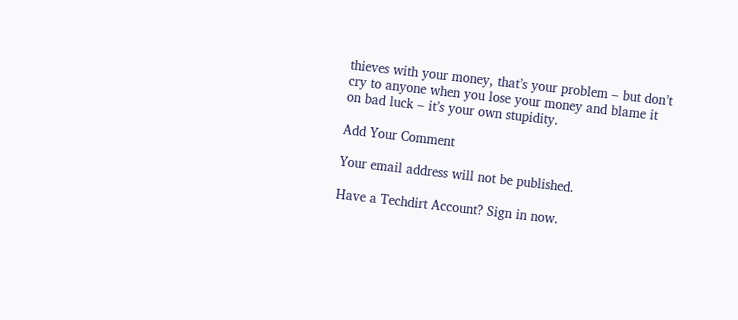thieves with your money, that’s your problem – but don’t cry to anyone when you lose your money and blame it on bad luck – it’s your own stupidity.

Add Your Comment

Your email address will not be published.

Have a Techdirt Account? Sign in now.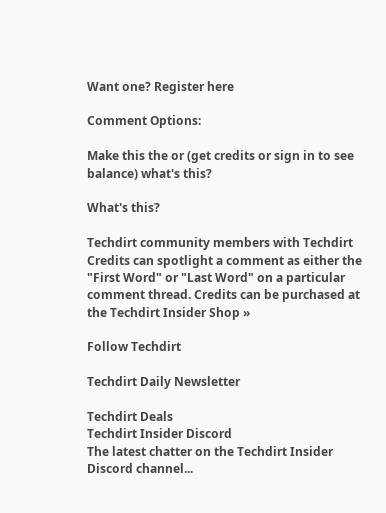Want one? Register here

Comment Options:

Make this the or (get credits or sign in to see balance) what's this?

What's this?

Techdirt community members with Techdirt Credits can spotlight a comment as either the "First Word" or "Last Word" on a particular comment thread. Credits can be purchased at the Techdirt Insider Shop »

Follow Techdirt

Techdirt Daily Newsletter

Techdirt Deals
Techdirt Insider Discord
The latest chatter on the Techdirt Insider Discord channel...